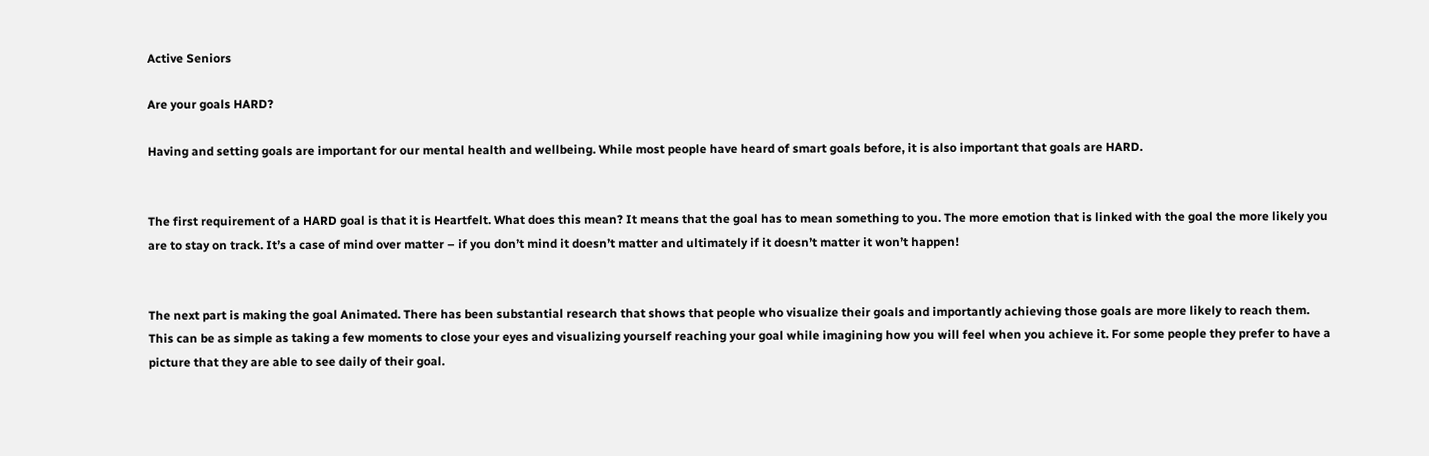Active Seniors

Are your goals HARD?

Having and setting goals are important for our mental health and wellbeing. While most people have heard of smart goals before, it is also important that goals are HARD.


The first requirement of a HARD goal is that it is Heartfelt. What does this mean? It means that the goal has to mean something to you. The more emotion that is linked with the goal the more likely you are to stay on track. It’s a case of mind over matter – if you don’t mind it doesn’t matter and ultimately if it doesn’t matter it won’t happen!


The next part is making the goal Animated. There has been substantial research that shows that people who visualize their goals and importantly achieving those goals are more likely to reach them. This can be as simple as taking a few moments to close your eyes and visualizing yourself reaching your goal while imagining how you will feel when you achieve it. For some people they prefer to have a picture that they are able to see daily of their goal.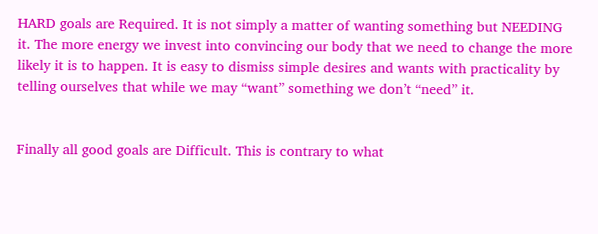HARD goals are Required. It is not simply a matter of wanting something but NEEDING it. The more energy we invest into convincing our body that we need to change the more likely it is to happen. It is easy to dismiss simple desires and wants with practicality by telling ourselves that while we may “want” something we don’t “need” it.


Finally all good goals are Difficult. This is contrary to what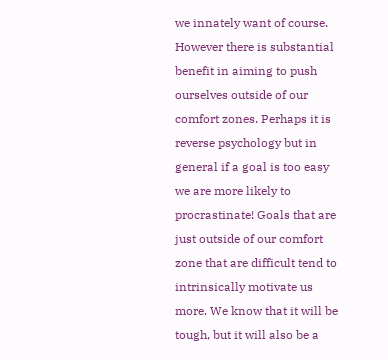we innately want of course. However there is substantial benefit in aiming to push ourselves outside of our comfort zones. Perhaps it is reverse psychology but in general if a goal is too easy we are more likely to procrastinate! Goals that are just outside of our comfort zone that are difficult tend to intrinsically motivate us more. We know that it will be tough, but it will also be a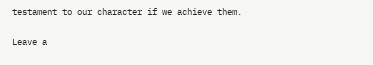testament to our character if we achieve them.

Leave a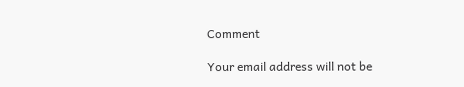Comment

Your email address will not be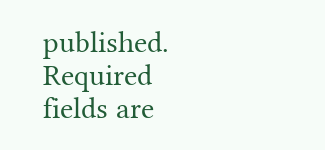published. Required fields are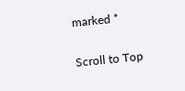marked *

Scroll to Top